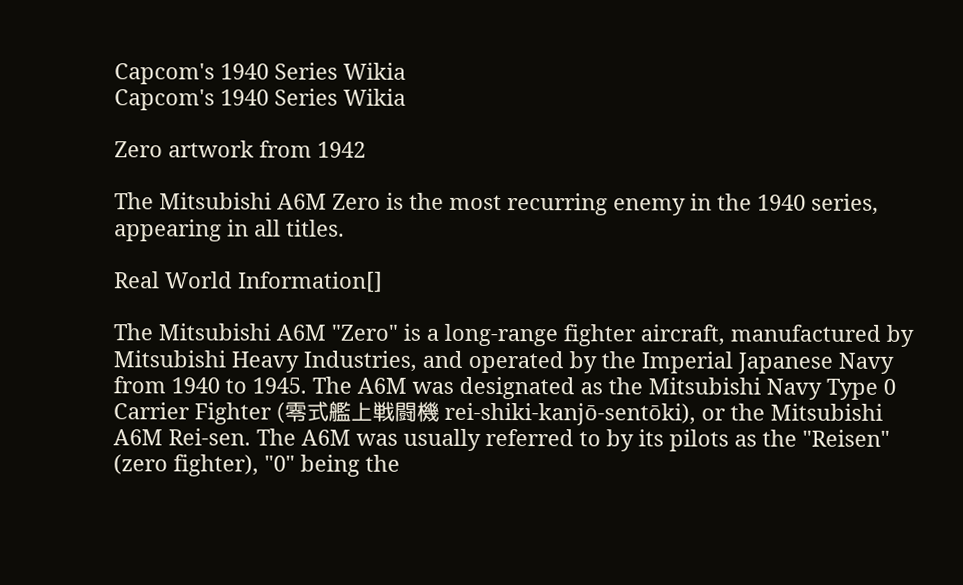Capcom's 1940 Series Wikia
Capcom's 1940 Series Wikia

Zero artwork from 1942

The Mitsubishi A6M Zero is the most recurring enemy in the 1940 series, appearing in all titles.

Real World Information[]

The Mitsubishi A6M "Zero" is a long-range fighter aircraft, manufactured by Mitsubishi Heavy Industries, and operated by the Imperial Japanese Navy from 1940 to 1945. The A6M was designated as the Mitsubishi Navy Type 0 Carrier Fighter (零式艦上戦闘機 rei-shiki-kanjō-sentōki), or the Mitsubishi A6M Rei-sen. The A6M was usually referred to by its pilots as the "Reisen" (zero fighter), "0" being the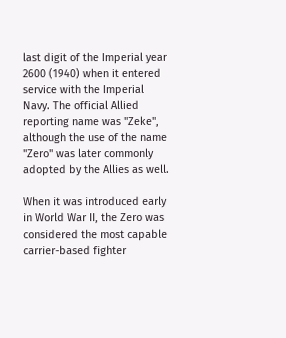last digit of the Imperial year 2600 (1940) when it entered service with the Imperial Navy. The official Allied reporting name was "Zeke", although the use of the name "Zero" was later commonly adopted by the Allies as well.

When it was introduced early in World War II, the Zero was considered the most capable carrier-based fighter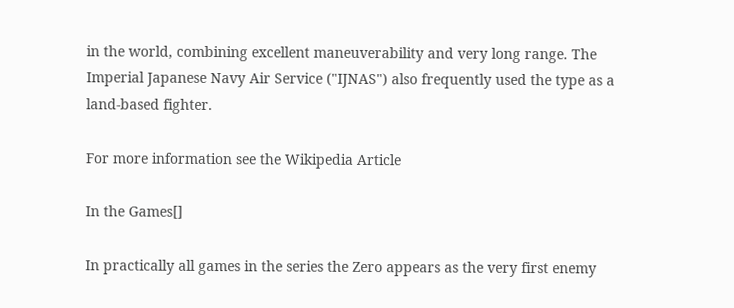in the world, combining excellent maneuverability and very long range. The Imperial Japanese Navy Air Service ("IJNAS") also frequently used the type as a land-based fighter.

For more information see the Wikipedia Article

In the Games[]

In practically all games in the series the Zero appears as the very first enemy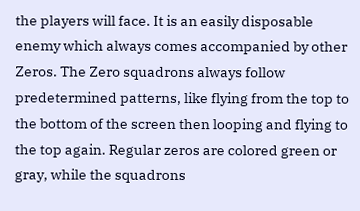the players will face. It is an easily disposable enemy which always comes accompanied by other Zeros. The Zero squadrons always follow predetermined patterns, like flying from the top to the bottom of the screen then looping and flying to the top again. Regular zeros are colored green or gray, while the squadrons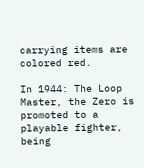carrying items are colored red.

In 1944: The Loop Master, the Zero is promoted to a playable fighter, being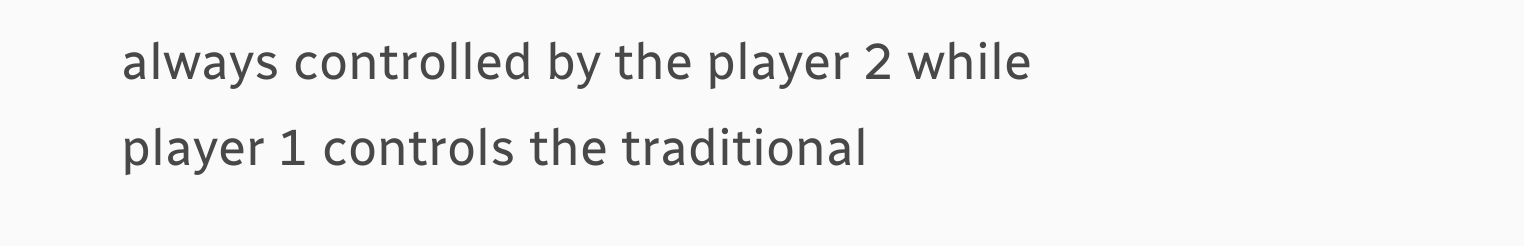always controlled by the player 2 while player 1 controls the traditional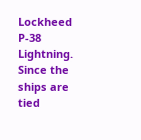Lockheed P-38 Lightning. Since the ships are tied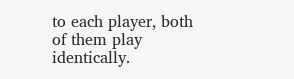to each player, both of them play identically.